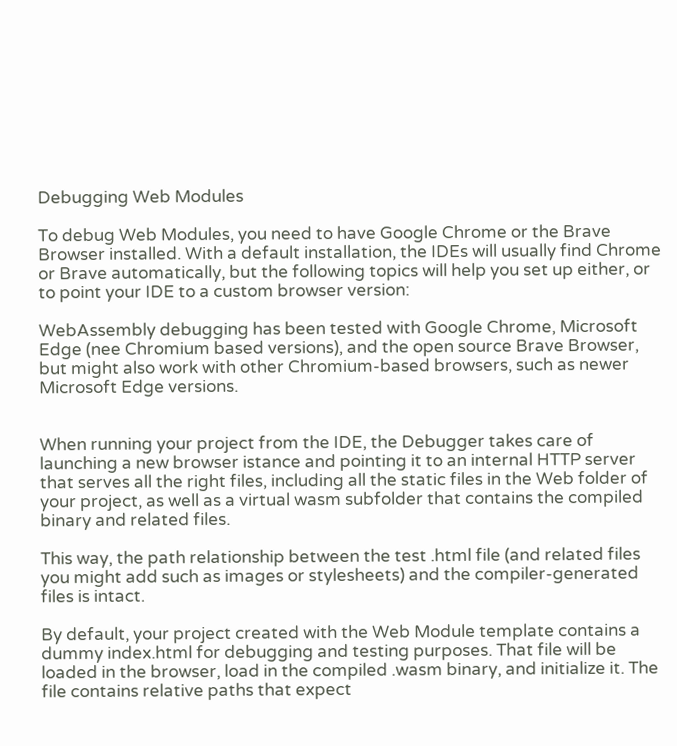Debugging Web Modules

To debug Web Modules, you need to have Google Chrome or the Brave Browser installed. With a default installation, the IDEs will usually find Chrome or Brave automatically, but the following topics will help you set up either, or to point your IDE to a custom browser version:

WebAssembly debugging has been tested with Google Chrome, Microsoft Edge (nee Chromium based versions), and the open source Brave Browser, but might also work with other Chromium-based browsers, such as newer Microsoft Edge versions.


When running your project from the IDE, the Debugger takes care of launching a new browser istance and pointing it to an internal HTTP server that serves all the right files, including all the static files in the Web folder of your project, as well as a virtual wasm subfolder that contains the compiled binary and related files.

This way, the path relationship between the test .html file (and related files you might add such as images or stylesheets) and the compiler-generated files is intact.

By default, your project created with the Web Module template contains a dummy index.html for debugging and testing purposes. That file will be loaded in the browser, load in the compiled .wasm binary, and initialize it. The file contains relative paths that expect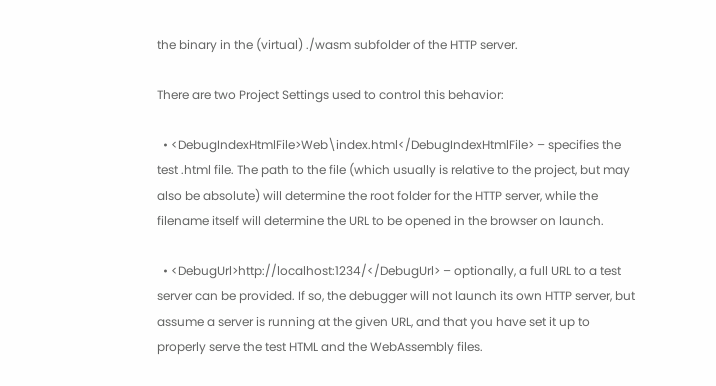the binary in the (virtual) ./wasm subfolder of the HTTP server.

There are two Project Settings used to control this behavior:

  • <DebugIndexHtmlFile>Web\index.html</DebugIndexHtmlFile> – specifies the test .html file. The path to the file (which usually is relative to the project, but may also be absolute) will determine the root folder for the HTTP server, while the filename itself will determine the URL to be opened in the browser on launch.

  • <DebugUrl>http://localhost:1234/</DebugUrl> – optionally, a full URL to a test server can be provided. If so, the debugger will not launch its own HTTP server, but assume a server is running at the given URL, and that you have set it up to properly serve the test HTML and the WebAssembly files.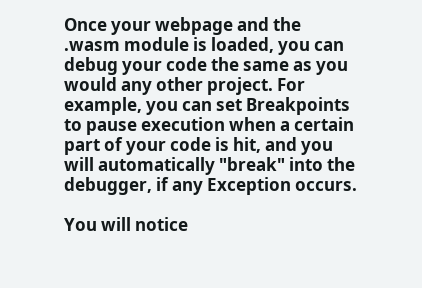Once your webpage and the .wasm module is loaded, you can debug your code the same as you would any other project. For example, you can set Breakpoints to pause execution when a certain part of your code is hit, and you will automatically "break" into the debugger, if any Exception occurs.

You will notice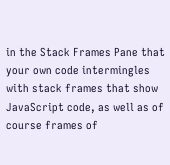in the Stack Frames Pane that your own code intermingles with stack frames that show JavaScript code, as well as of course frames of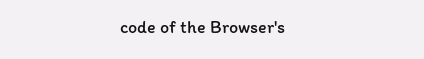code of the Browser's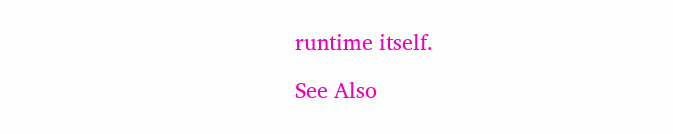runtime itself.

See Also